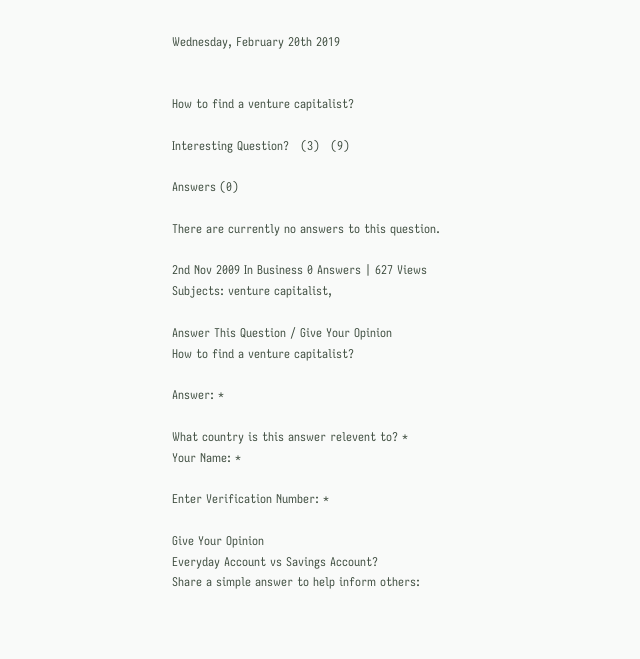Wednesday, February 20th 2019


How to find a venture capitalist?

Interesting Question?   (3)   (9)

Answers (0)

There are currently no answers to this question.

2nd Nov 2009 In Business 0 Answers | 627 Views
Subjects: venture capitalist,

Answer This Question / Give Your Opinion
How to find a venture capitalist?

Answer: *

What country is this answer relevent to? *
Your Name: *

Enter Verification Number: *

Give Your Opinion
Everyday Account vs Savings Account?
Share a simple answer to help inform others: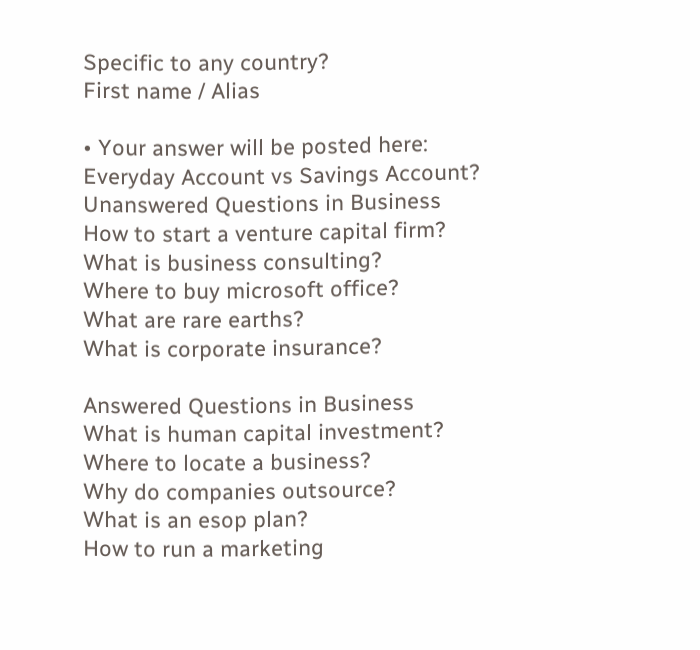Specific to any country?
First name / Alias

• Your answer will be posted here:
Everyday Account vs Savings Account?
Unanswered Questions in Business
How to start a venture capital firm?
What is business consulting?
Where to buy microsoft office?
What are rare earths?
What is corporate insurance?

Answered Questions in Business
What is human capital investment?
Where to locate a business?
Why do companies outsource?
What is an esop plan?
How to run a marketing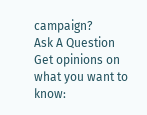campaign?
Ask A Question
Get opinions on what you want to know: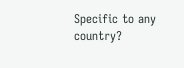Specific to any country?